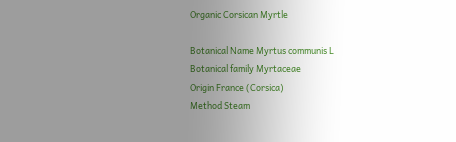Organic Corsican Myrtle

Botanical Name Myrtus communis L
Botanical family Myrtaceae
Origin France (Corsica)
Method Steam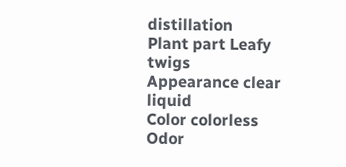distillation
Plant part Leafy twigs
Appearance clear liquid
Color colorless
Odor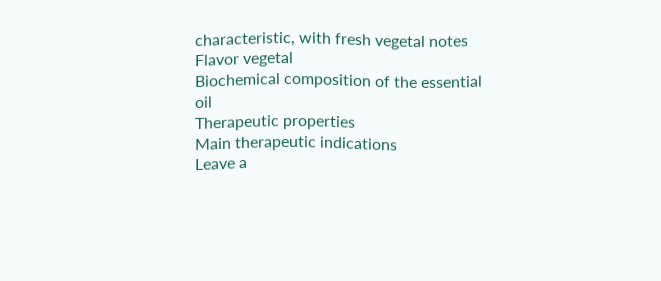characteristic, with fresh vegetal notes
Flavor vegetal
Biochemical composition of the essential oil
Therapeutic properties
Main therapeutic indications
Leave a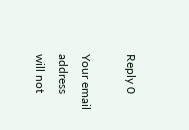Reply 0

Your email address will not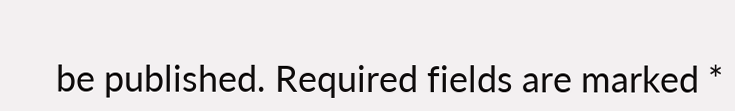be published. Required fields are marked *